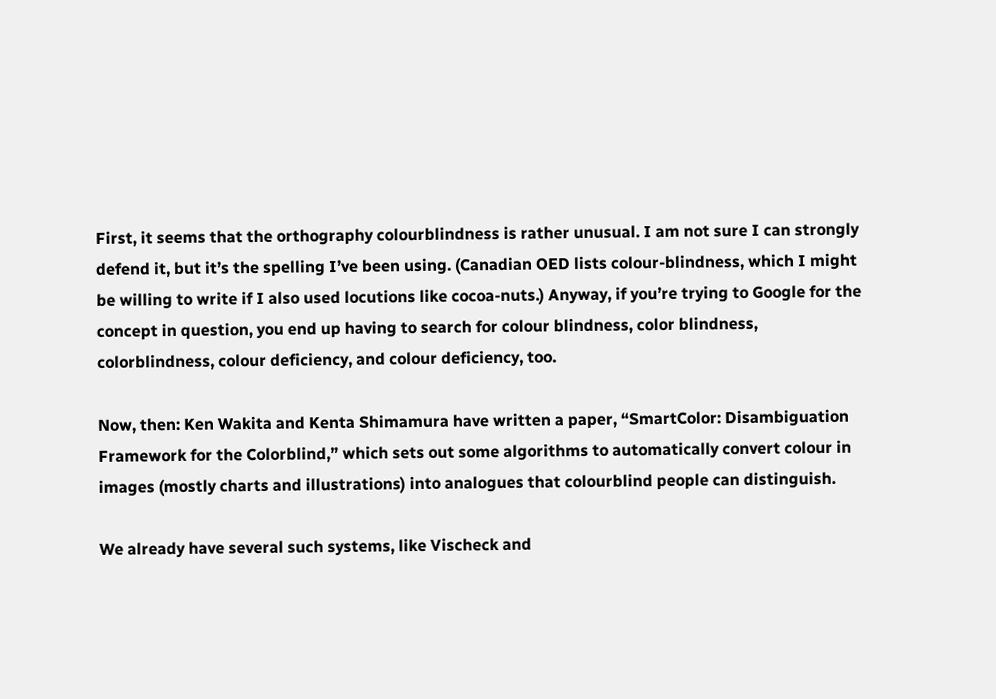First, it seems that the orthography colourblindness is rather unusual. I am not sure I can strongly defend it, but it’s the spelling I’ve been using. (Canadian OED lists colour-blindness, which I might be willing to write if I also used locutions like cocoa-nuts.) Anyway, if you’re trying to Google for the concept in question, you end up having to search for colour blindness, color blindness, colorblindness, colour deficiency, and colour deficiency, too.

Now, then: Ken Wakita and Kenta Shimamura have written a paper, “SmartColor: Disambiguation Framework for the Colorblind,” which sets out some algorithms to automatically convert colour in images (mostly charts and illustrations) into analogues that colourblind people can distinguish.

We already have several such systems, like Vischeck and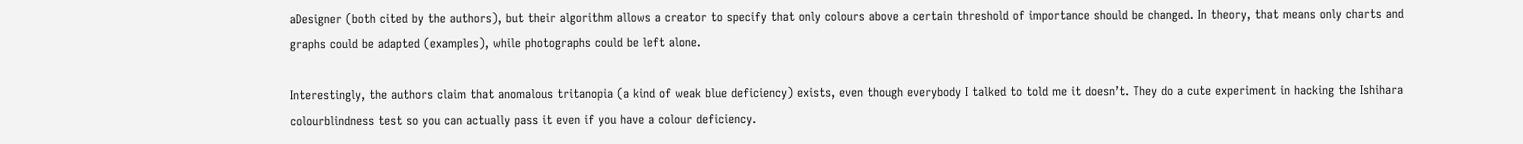aDesigner (both cited by the authors), but their algorithm allows a creator to specify that only colours above a certain threshold of importance should be changed. In theory, that means only charts and graphs could be adapted (examples), while photographs could be left alone.

Interestingly, the authors claim that anomalous tritanopia (a kind of weak blue deficiency) exists, even though everybody I talked to told me it doesn’t. They do a cute experiment in hacking the Ishihara colourblindness test so you can actually pass it even if you have a colour deficiency.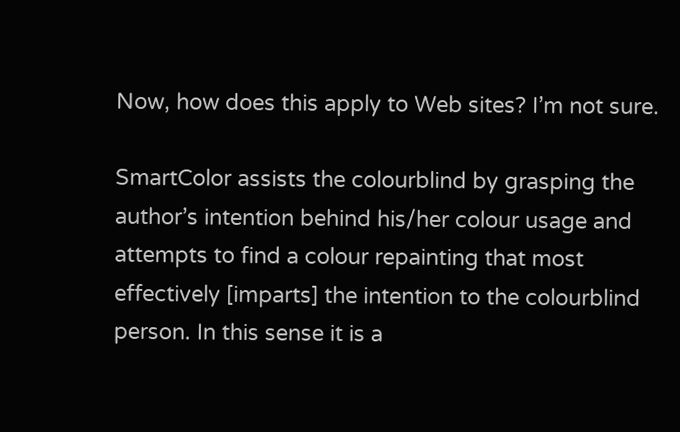Now, how does this apply to Web sites? I’m not sure.

SmartColor assists the colourblind by grasping the author’s intention behind his/her colour usage and attempts to find a colour repainting that most effectively [imparts] the intention to the colourblind person. In this sense it is a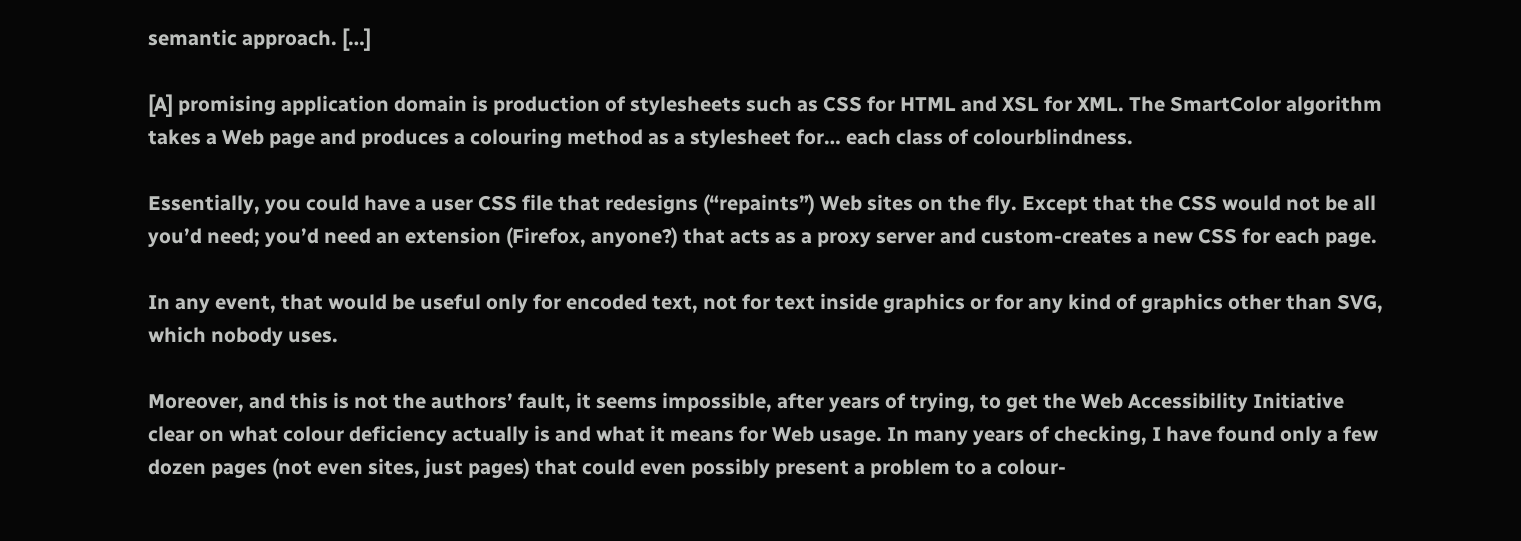semantic approach. […]

[A] promising application domain is production of stylesheets such as CSS for HTML and XSL for XML. The SmartColor algorithm takes a Web page and produces a colouring method as a stylesheet for… each class of colourblindness.

Essentially, you could have a user CSS file that redesigns (“repaints”) Web sites on the fly. Except that the CSS would not be all you’d need; you’d need an extension (Firefox, anyone?) that acts as a proxy server and custom-creates a new CSS for each page.

In any event, that would be useful only for encoded text, not for text inside graphics or for any kind of graphics other than SVG, which nobody uses.

Moreover, and this is not the authors’ fault, it seems impossible, after years of trying, to get the Web Accessibility Initiative clear on what colour deficiency actually is and what it means for Web usage. In many years of checking, I have found only a few dozen pages (not even sites, just pages) that could even possibly present a problem to a colour-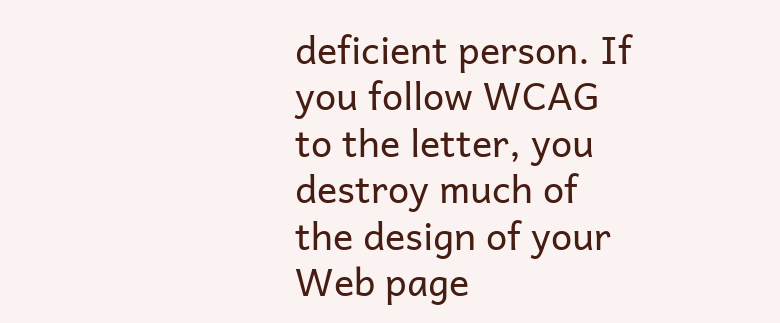deficient person. If you follow WCAG to the letter, you destroy much of the design of your Web page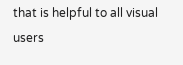that is helpful to all visual users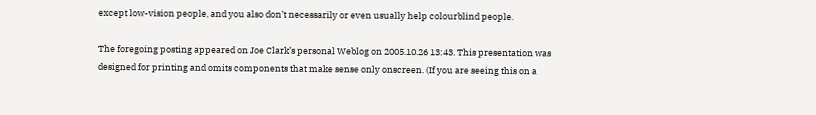except low-vision people, and you also don’t necessarily or even usually help colourblind people.

The foregoing posting appeared on Joe Clark’s personal Weblog on 2005.10.26 13:43. This presentation was designed for printing and omits components that make sense only onscreen. (If you are seeing this on a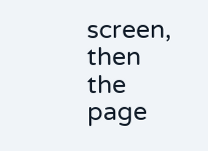screen, then the page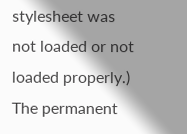stylesheet was not loaded or not loaded properly.) The permanent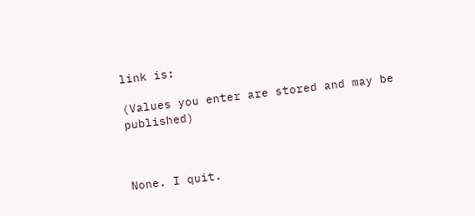link is:

(Values you enter are stored and may be published)



None. I quit.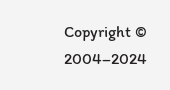Copyright © 2004–2024